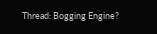Thread: Bogging Engine?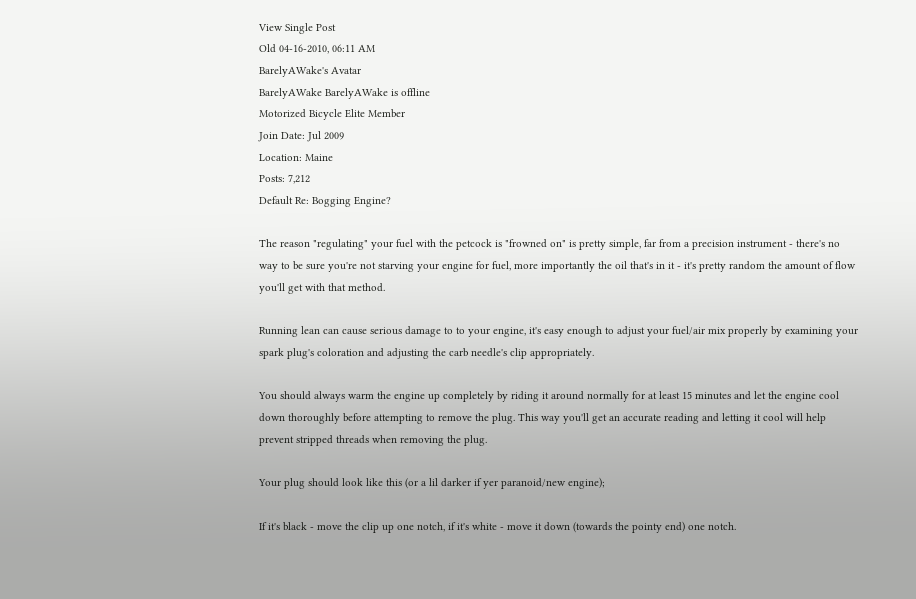View Single Post
Old 04-16-2010, 06:11 AM
BarelyAWake's Avatar
BarelyAWake BarelyAWake is offline
Motorized Bicycle Elite Member
Join Date: Jul 2009
Location: Maine
Posts: 7,212
Default Re: Bogging Engine?

The reason "regulating" your fuel with the petcock is "frowned on" is pretty simple, far from a precision instrument - there's no way to be sure you're not starving your engine for fuel, more importantly the oil that's in it - it's pretty random the amount of flow you'll get with that method.

Running lean can cause serious damage to to your engine, it's easy enough to adjust your fuel/air mix properly by examining your spark plug's coloration and adjusting the carb needle's clip appropriately.

You should always warm the engine up completely by riding it around normally for at least 15 minutes and let the engine cool down thoroughly before attempting to remove the plug. This way you'll get an accurate reading and letting it cool will help prevent stripped threads when removing the plug.

Your plug should look like this (or a lil darker if yer paranoid/new engine);

If it's black - move the clip up one notch, if it's white - move it down (towards the pointy end) one notch.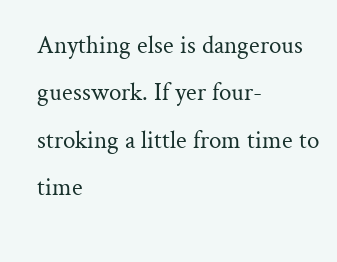Anything else is dangerous guesswork. If yer four-stroking a little from time to time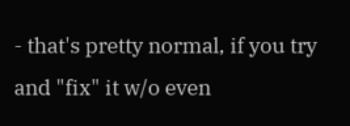- that's pretty normal, if you try and "fix" it w/o even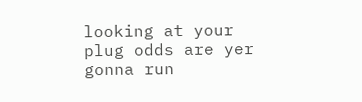looking at your plug odds are yer gonna run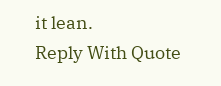it lean.
Reply With Quote